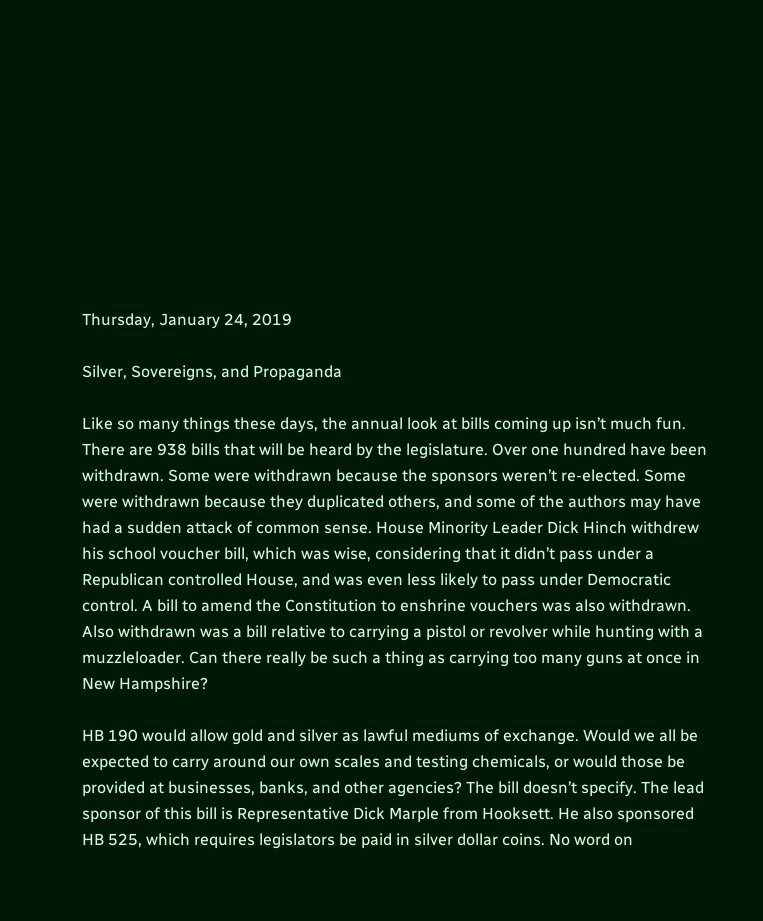Thursday, January 24, 2019

Silver, Sovereigns, and Propaganda

Like so many things these days, the annual look at bills coming up isn’t much fun. There are 938 bills that will be heard by the legislature. Over one hundred have been withdrawn. Some were withdrawn because the sponsors weren’t re-elected. Some were withdrawn because they duplicated others, and some of the authors may have had a sudden attack of common sense. House Minority Leader Dick Hinch withdrew his school voucher bill, which was wise, considering that it didn’t pass under a Republican controlled House, and was even less likely to pass under Democratic control. A bill to amend the Constitution to enshrine vouchers was also withdrawn. Also withdrawn was a bill relative to carrying a pistol or revolver while hunting with a muzzleloader. Can there really be such a thing as carrying too many guns at once in New Hampshire?

HB 190 would allow gold and silver as lawful mediums of exchange. Would we all be expected to carry around our own scales and testing chemicals, or would those be provided at businesses, banks, and other agencies? The bill doesn’t specify. The lead sponsor of this bill is Representative Dick Marple from Hooksett. He also sponsored HB 525, which requires legislators be paid in silver dollar coins. No word on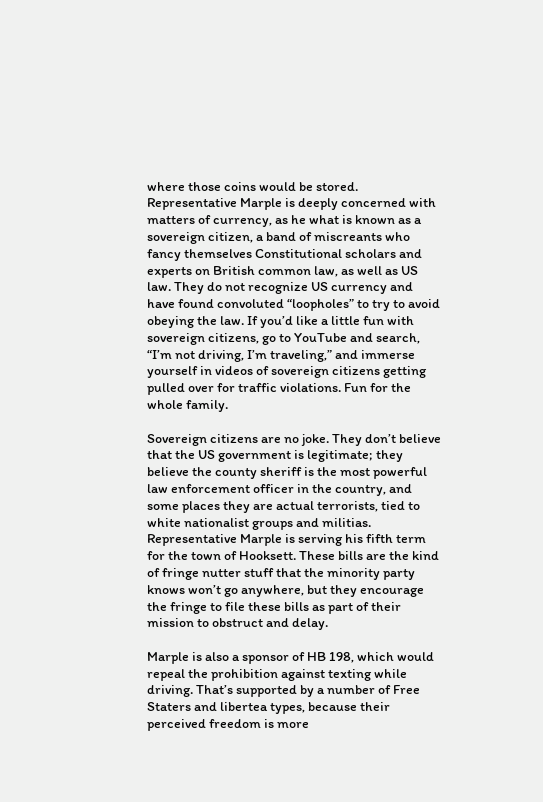where those coins would be stored. Representative Marple is deeply concerned with matters of currency, as he what is known as a sovereign citizen, a band of miscreants who fancy themselves Constitutional scholars and experts on British common law, as well as US law. They do not recognize US currency and have found convoluted “loopholes” to try to avoid obeying the law. If you’d like a little fun with sovereign citizens, go to YouTube and search, “I’m not driving, I’m traveling,” and immerse yourself in videos of sovereign citizens getting pulled over for traffic violations. Fun for the whole family.

Sovereign citizens are no joke. They don’t believe that the US government is legitimate; they believe the county sheriff is the most powerful law enforcement officer in the country, and some places they are actual terrorists, tied to white nationalist groups and militias. Representative Marple is serving his fifth term for the town of Hooksett. These bills are the kind of fringe nutter stuff that the minority party knows won’t go anywhere, but they encourage the fringe to file these bills as part of their mission to obstruct and delay.

Marple is also a sponsor of HB 198, which would repeal the prohibition against texting while driving. That’s supported by a number of Free Staters and libertea types, because their perceived freedom is more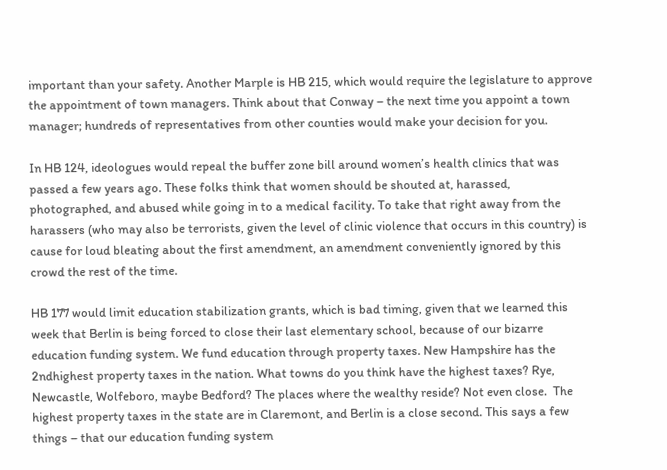important than your safety. Another Marple is HB 215, which would require the legislature to approve the appointment of town managers. Think about that Conway – the next time you appoint a town manager; hundreds of representatives from other counties would make your decision for you.

In HB 124, ideologues would repeal the buffer zone bill around women’s health clinics that was passed a few years ago. These folks think that women should be shouted at, harassed, photographed, and abused while going in to a medical facility. To take that right away from the harassers (who may also be terrorists, given the level of clinic violence that occurs in this country) is cause for loud bleating about the first amendment, an amendment conveniently ignored by this crowd the rest of the time.

HB 177 would limit education stabilization grants, which is bad timing, given that we learned this week that Berlin is being forced to close their last elementary school, because of our bizarre education funding system. We fund education through property taxes. New Hampshire has the 2ndhighest property taxes in the nation. What towns do you think have the highest taxes? Rye, Newcastle, Wolfeboro, maybe Bedford? The places where the wealthy reside? Not even close.  The highest property taxes in the state are in Claremont, and Berlin is a close second. This says a few things – that our education funding system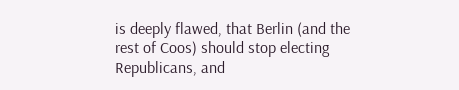is deeply flawed, that Berlin (and the rest of Coos) should stop electing Republicans, and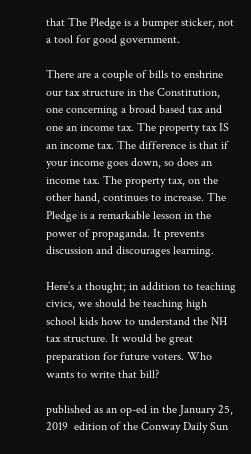that The Pledge is a bumper sticker, not a tool for good government.

There are a couple of bills to enshrine our tax structure in the Constitution, one concerning a broad based tax and one an income tax. The property tax IS an income tax. The difference is that if your income goes down, so does an income tax. The property tax, on the other hand, continues to increase. The Pledge is a remarkable lesson in the power of propaganda. It prevents discussion and discourages learning.

Here’s a thought; in addition to teaching civics, we should be teaching high school kids how to understand the NH tax structure. It would be great preparation for future voters. Who wants to write that bill?

published as an op-ed in the January 25, 2019  edition of the Conway Daily Sun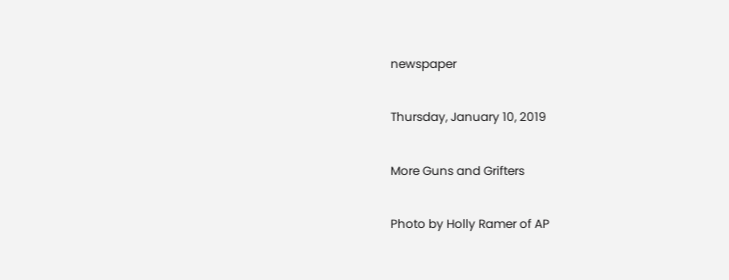newspaper

Thursday, January 10, 2019

More Guns and Grifters

Photo by Holly Ramer of AP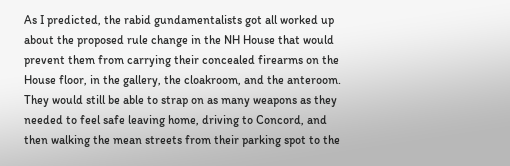As I predicted, the rabid gundamentalists got all worked up about the proposed rule change in the NH House that would prevent them from carrying their concealed firearms on the House floor, in the gallery, the cloakroom, and the anteroom. They would still be able to strap on as many weapons as they needed to feel safe leaving home, driving to Concord, and then walking the mean streets from their parking spot to the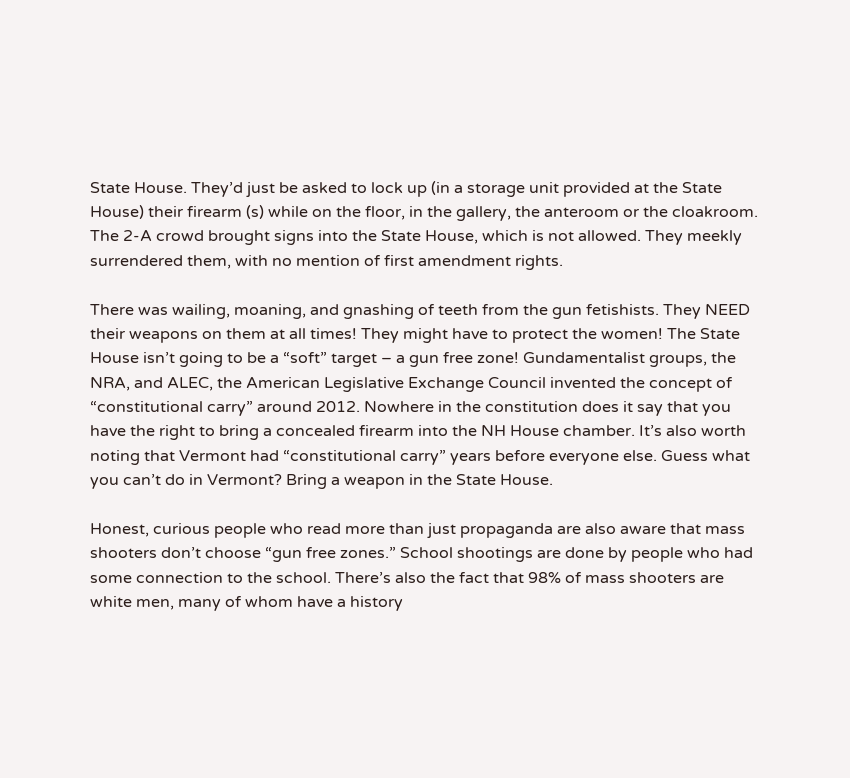State House. They’d just be asked to lock up (in a storage unit provided at the State House) their firearm (s) while on the floor, in the gallery, the anteroom or the cloakroom. The 2-A crowd brought signs into the State House, which is not allowed. They meekly surrendered them, with no mention of first amendment rights.

There was wailing, moaning, and gnashing of teeth from the gun fetishists. They NEED their weapons on them at all times! They might have to protect the women! The State House isn’t going to be a “soft” target – a gun free zone! Gundamentalist groups, the NRA, and ALEC, the American Legislative Exchange Council invented the concept of “constitutional carry” around 2012. Nowhere in the constitution does it say that you have the right to bring a concealed firearm into the NH House chamber. It’s also worth noting that Vermont had “constitutional carry” years before everyone else. Guess what you can’t do in Vermont? Bring a weapon in the State House.

Honest, curious people who read more than just propaganda are also aware that mass shooters don’t choose “gun free zones.” School shootings are done by people who had some connection to the school. There’s also the fact that 98% of mass shooters are white men, many of whom have a history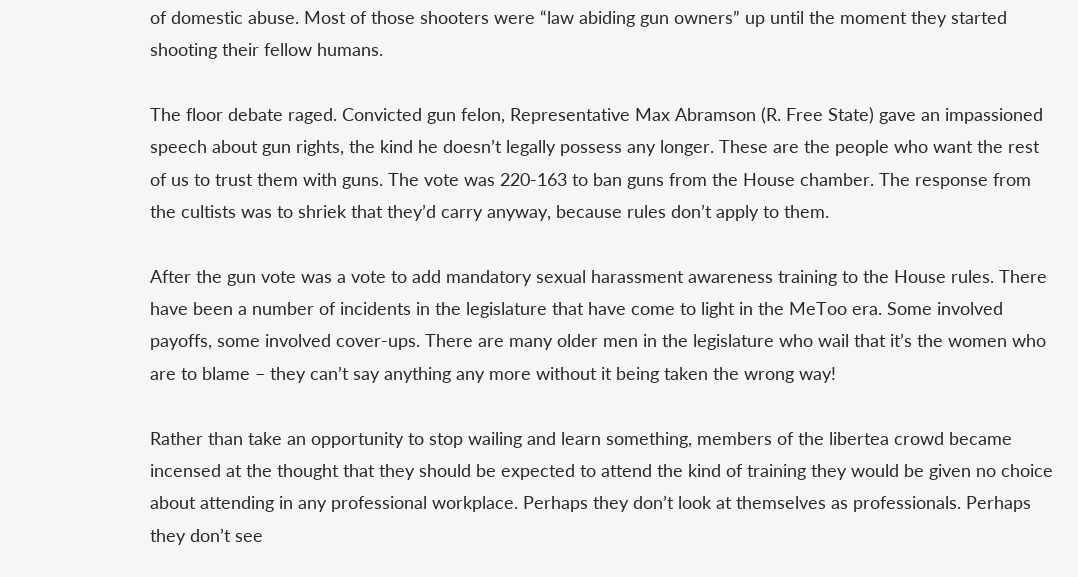of domestic abuse. Most of those shooters were “law abiding gun owners” up until the moment they started shooting their fellow humans.

The floor debate raged. Convicted gun felon, Representative Max Abramson (R. Free State) gave an impassioned speech about gun rights, the kind he doesn’t legally possess any longer. These are the people who want the rest of us to trust them with guns. The vote was 220-163 to ban guns from the House chamber. The response from the cultists was to shriek that they’d carry anyway, because rules don’t apply to them.

After the gun vote was a vote to add mandatory sexual harassment awareness training to the House rules. There have been a number of incidents in the legislature that have come to light in the MeToo era. Some involved payoffs, some involved cover-ups. There are many older men in the legislature who wail that it’s the women who are to blame – they can’t say anything any more without it being taken the wrong way!

Rather than take an opportunity to stop wailing and learn something, members of the libertea crowd became incensed at the thought that they should be expected to attend the kind of training they would be given no choice about attending in any professional workplace. Perhaps they don’t look at themselves as professionals. Perhaps they don’t see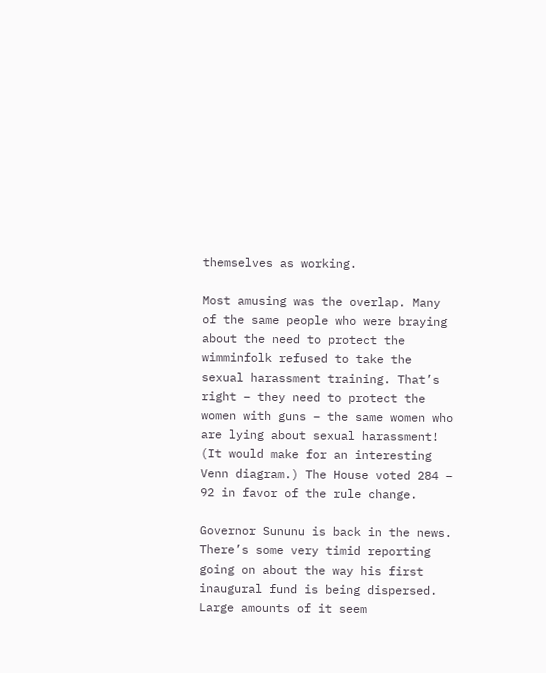themselves as working.

Most amusing was the overlap. Many of the same people who were braying about the need to protect the wimminfolk refused to take the sexual harassment training. That’s right – they need to protect the women with guns – the same women who are lying about sexual harassment! (It would make for an interesting Venn diagram.) The House voted 284 – 92 in favor of the rule change.

Governor Sununu is back in the news. There’s some very timid reporting going on about the way his first inaugural fund is being dispersed. Large amounts of it seem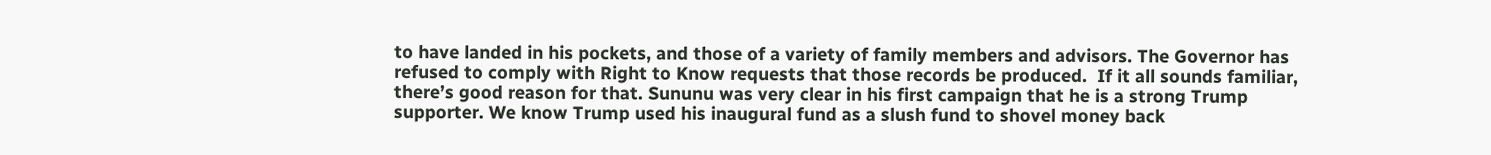to have landed in his pockets, and those of a variety of family members and advisors. The Governor has refused to comply with Right to Know requests that those records be produced.  If it all sounds familiar, there’s good reason for that. Sununu was very clear in his first campaign that he is a strong Trump supporter. We know Trump used his inaugural fund as a slush fund to shovel money back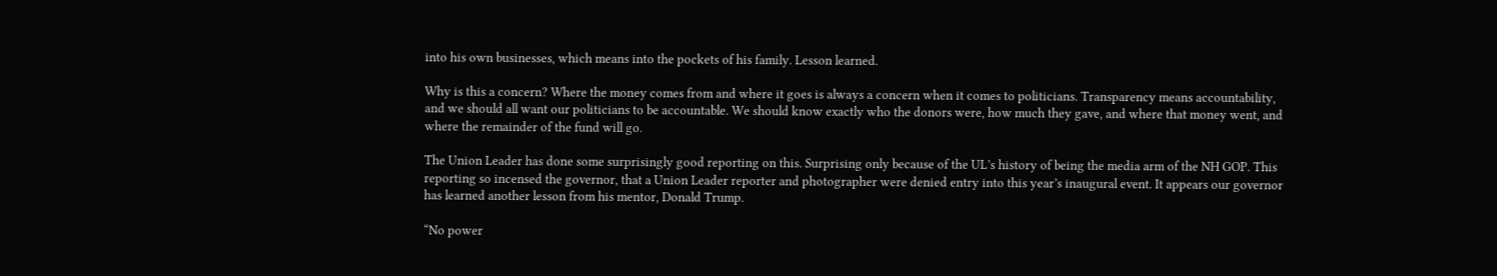into his own businesses, which means into the pockets of his family. Lesson learned.

Why is this a concern? Where the money comes from and where it goes is always a concern when it comes to politicians. Transparency means accountability, and we should all want our politicians to be accountable. We should know exactly who the donors were, how much they gave, and where that money went, and where the remainder of the fund will go.

The Union Leader has done some surprisingly good reporting on this. Surprising only because of the UL’s history of being the media arm of the NH GOP. This reporting so incensed the governor, that a Union Leader reporter and photographer were denied entry into this year’s inaugural event. It appears our governor has learned another lesson from his mentor, Donald Trump.

“No power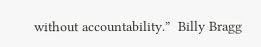without accountability.”  Billy Bragg